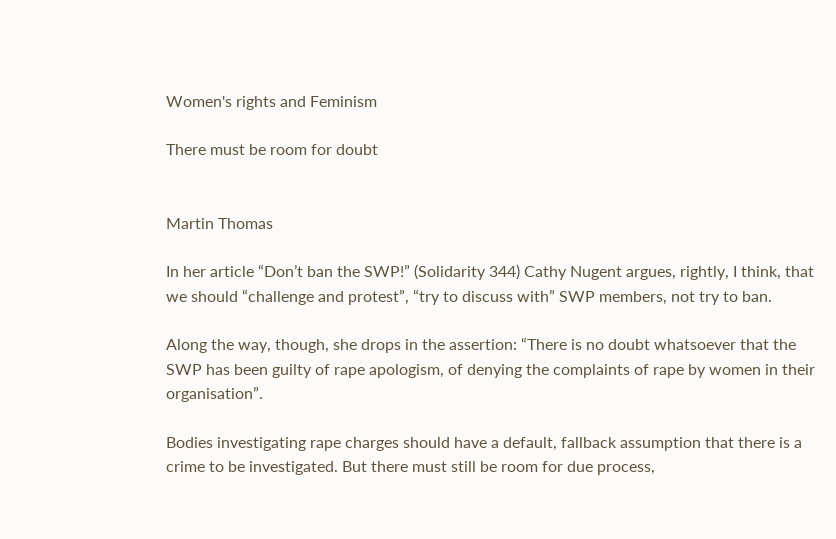Women's rights and Feminism

There must be room for doubt


Martin Thomas

In her article “Don’t ban the SWP!” (Solidarity 344) Cathy Nugent argues, rightly, I think, that we should “challenge and protest”, “try to discuss with” SWP members, not try to ban.

Along the way, though, she drops in the assertion: “There is no doubt whatsoever that the SWP has been guilty of rape apologism, of denying the complaints of rape by women in their organisation”.

Bodies investigating rape charges should have a default, fallback assumption that there is a crime to be investigated. But there must still be room for due process,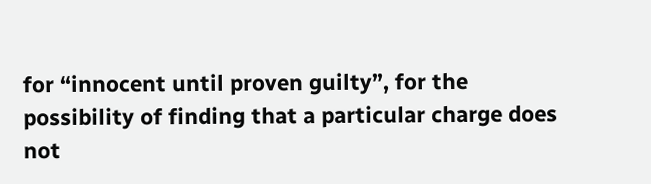for “innocent until proven guilty”, for the possibility of finding that a particular charge does not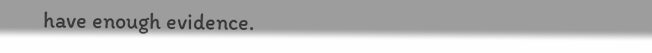have enough evidence.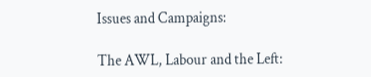Issues and Campaigns:

The AWL, Labour and the Left: